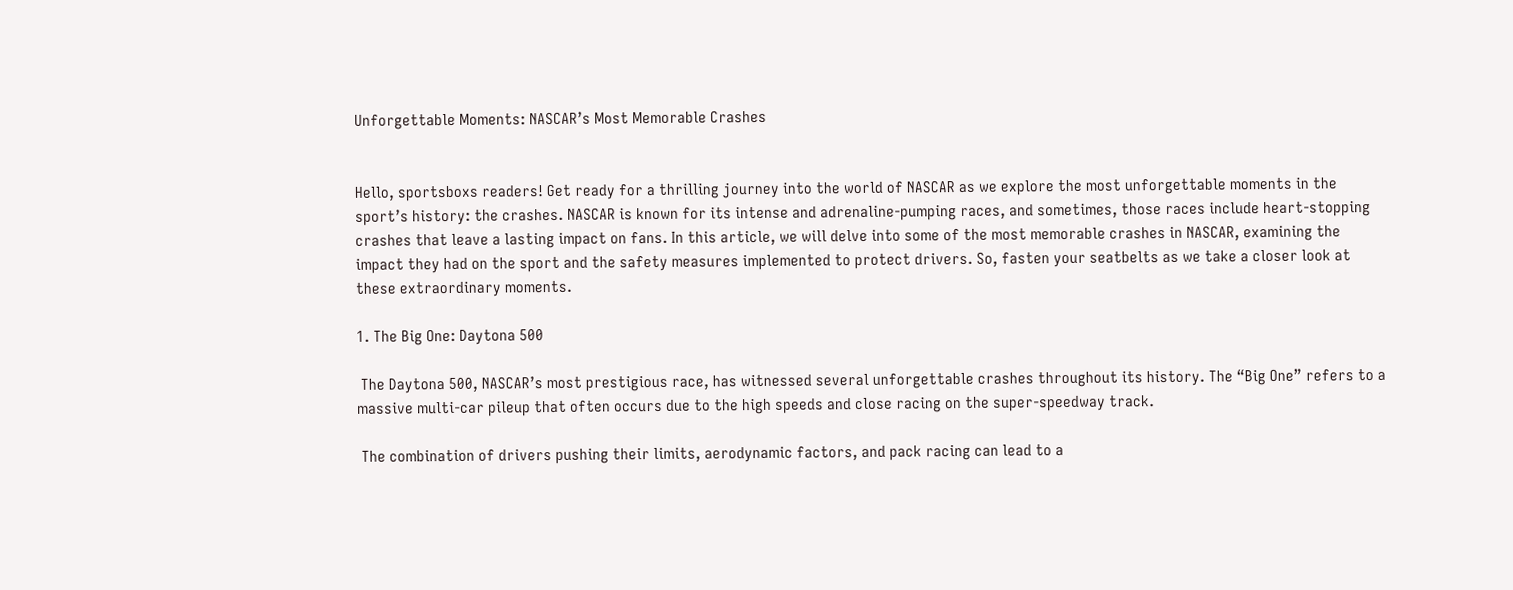Unforgettable Moments: NASCAR’s Most Memorable Crashes


Hello, sportsboxs readers! Get ready for a thrilling journey into the world of NASCAR as we explore the most unforgettable moments in the sport’s history: the crashes. NASCAR is known for its intense and adrenaline-pumping races, and sometimes, those races include heart-stopping crashes that leave a lasting impact on fans. In this article, we will delve into some of the most memorable crashes in NASCAR, examining the impact they had on the sport and the safety measures implemented to protect drivers. So, fasten your seatbelts as we take a closer look at these extraordinary moments.

1. The Big One: Daytona 500

 The Daytona 500, NASCAR’s most prestigious race, has witnessed several unforgettable crashes throughout its history. The “Big One” refers to a massive multi-car pileup that often occurs due to the high speeds and close racing on the super-speedway track.

 The combination of drivers pushing their limits, aerodynamic factors, and pack racing can lead to a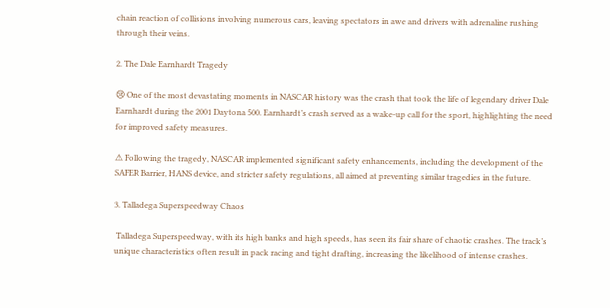chain reaction of collisions involving numerous cars, leaving spectators in awe and drivers with adrenaline rushing through their veins.

2. The Dale Earnhardt Tragedy

😢 One of the most devastating moments in NASCAR history was the crash that took the life of legendary driver Dale Earnhardt during the 2001 Daytona 500. Earnhardt’s crash served as a wake-up call for the sport, highlighting the need for improved safety measures.

⚠ Following the tragedy, NASCAR implemented significant safety enhancements, including the development of the SAFER Barrier, HANS device, and stricter safety regulations, all aimed at preventing similar tragedies in the future.

3. Talladega Superspeedway Chaos

 Talladega Superspeedway, with its high banks and high speeds, has seen its fair share of chaotic crashes. The track’s unique characteristics often result in pack racing and tight drafting, increasing the likelihood of intense crashes.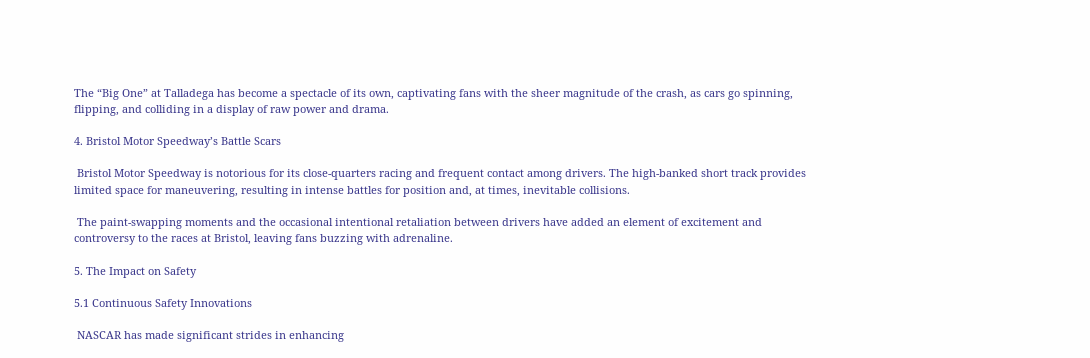The “Big One” at Talladega has become a spectacle of its own, captivating fans with the sheer magnitude of the crash, as cars go spinning, flipping, and colliding in a display of raw power and drama.

4. Bristol Motor Speedway’s Battle Scars

 Bristol Motor Speedway is notorious for its close-quarters racing and frequent contact among drivers. The high-banked short track provides limited space for maneuvering, resulting in intense battles for position and, at times, inevitable collisions.

 The paint-swapping moments and the occasional intentional retaliation between drivers have added an element of excitement and controversy to the races at Bristol, leaving fans buzzing with adrenaline.

5. The Impact on Safety

5.1 Continuous Safety Innovations

 NASCAR has made significant strides in enhancing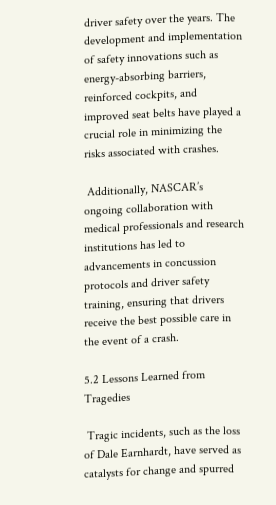driver safety over the years. The development and implementation of safety innovations such as energy-absorbing barriers, reinforced cockpits, and improved seat belts have played a crucial role in minimizing the risks associated with crashes.

 Additionally, NASCAR’s ongoing collaboration with medical professionals and research institutions has led to advancements in concussion protocols and driver safety training, ensuring that drivers receive the best possible care in the event of a crash.

5.2 Lessons Learned from Tragedies

 Tragic incidents, such as the loss of Dale Earnhardt, have served as catalysts for change and spurred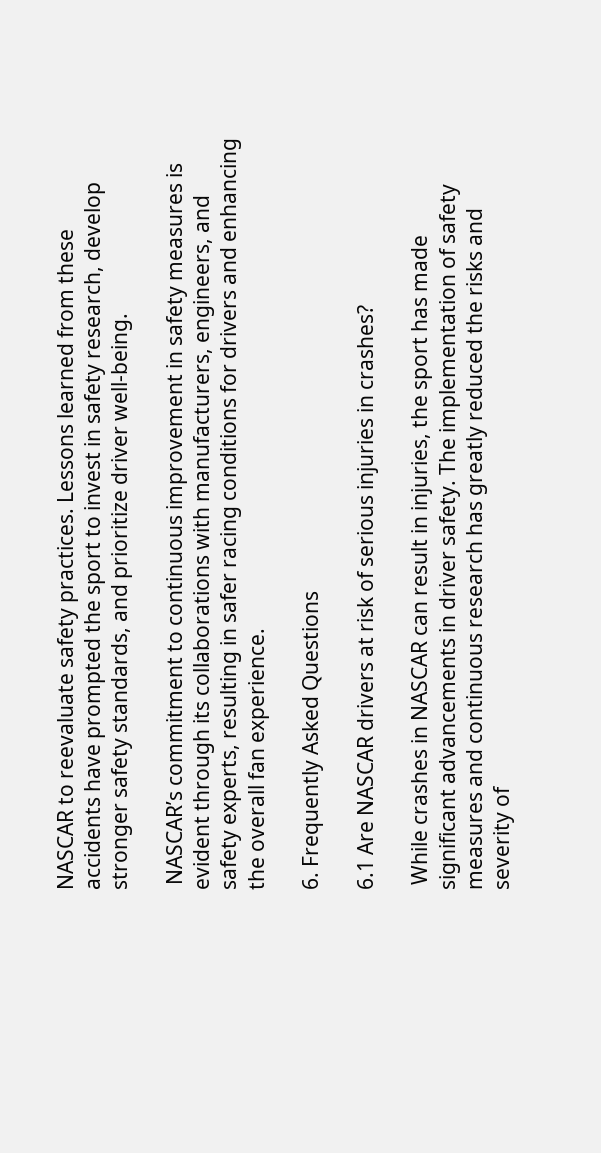NASCAR to reevaluate safety practices. Lessons learned from these accidents have prompted the sport to invest in safety research, develop stronger safety standards, and prioritize driver well-being.

 NASCAR’s commitment to continuous improvement in safety measures is evident through its collaborations with manufacturers, engineers, and safety experts, resulting in safer racing conditions for drivers and enhancing the overall fan experience.

6. Frequently Asked Questions

6.1 Are NASCAR drivers at risk of serious injuries in crashes?

 While crashes in NASCAR can result in injuries, the sport has made significant advancements in driver safety. The implementation of safety measures and continuous research has greatly reduced the risks and severity of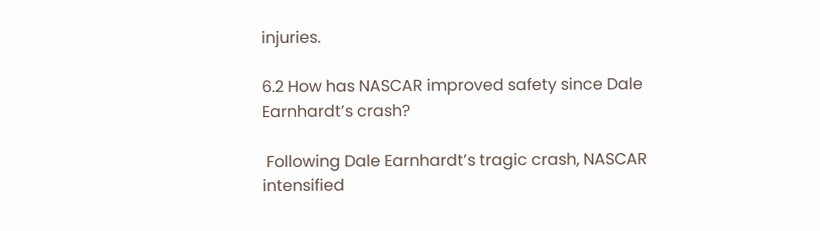injuries.

6.2 How has NASCAR improved safety since Dale Earnhardt’s crash?

 Following Dale Earnhardt’s tragic crash, NASCAR intensified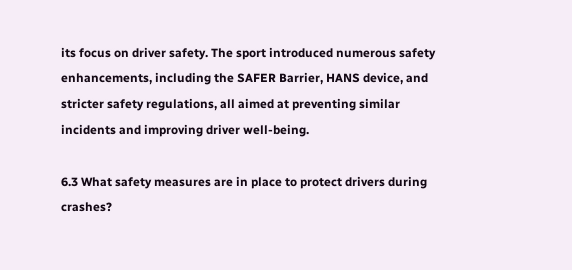its focus on driver safety. The sport introduced numerous safety enhancements, including the SAFER Barrier, HANS device, and stricter safety regulations, all aimed at preventing similar incidents and improving driver well-being.

6.3 What safety measures are in place to protect drivers during crashes?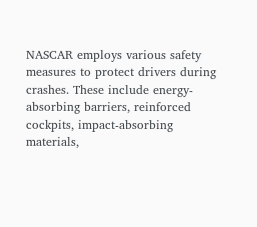NASCAR employs various safety measures to protect drivers during crashes. These include energy-absorbing barriers, reinforced cockpits, impact-absorbing materials,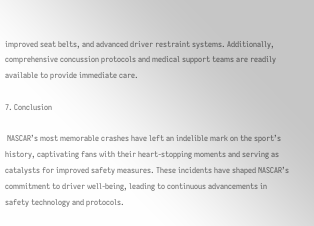improved seat belts, and advanced driver restraint systems. Additionally, comprehensive concussion protocols and medical support teams are readily available to provide immediate care.

7. Conclusion

 NASCAR’s most memorable crashes have left an indelible mark on the sport’s history, captivating fans with their heart-stopping moments and serving as catalysts for improved safety measures. These incidents have shaped NASCAR’s commitment to driver well-being, leading to continuous advancements in safety technology and protocols.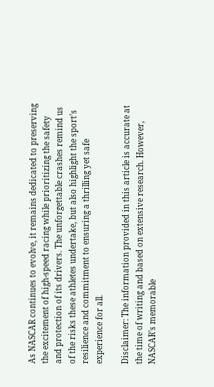As NASCAR continues to evolve, it remains dedicated to preserving the excitement of high-speed racing while prioritizing the safety and protection of its drivers. The unforgettable crashes remind us of the risks these athletes undertake, but also highlight the sport’s resilience and commitment to ensuring a thrilling yet safe experience for all.

Disclaimer: The information provided in this article is accurate at the time of writing and based on extensive research. However, NASCAR’s memorable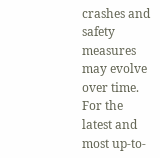crashes and safety measures may evolve over time. For the latest and most up-to-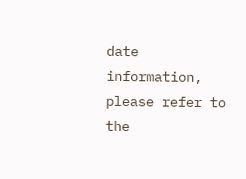date information, please refer to the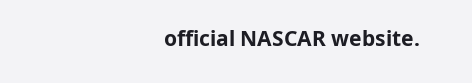official NASCAR website.